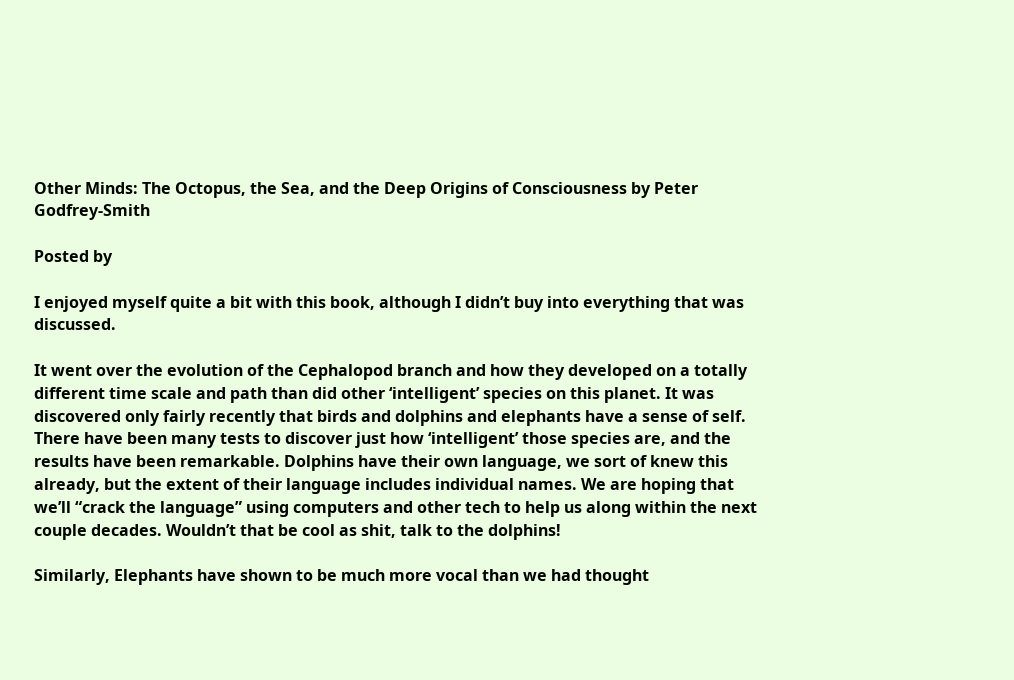Other Minds: The Octopus, the Sea, and the Deep Origins of Consciousness by Peter Godfrey-Smith

Posted by

I enjoyed myself quite a bit with this book, although I didn’t buy into everything that was discussed.

It went over the evolution of the Cephalopod branch and how they developed on a totally different time scale and path than did other ‘intelligent’ species on this planet. It was discovered only fairly recently that birds and dolphins and elephants have a sense of self. There have been many tests to discover just how ‘intelligent’ those species are, and the results have been remarkable. Dolphins have their own language, we sort of knew this already, but the extent of their language includes individual names. We are hoping that we’ll “crack the language” using computers and other tech to help us along within the next couple decades. Wouldn’t that be cool as shit, talk to the dolphins!

Similarly, Elephants have shown to be much more vocal than we had thought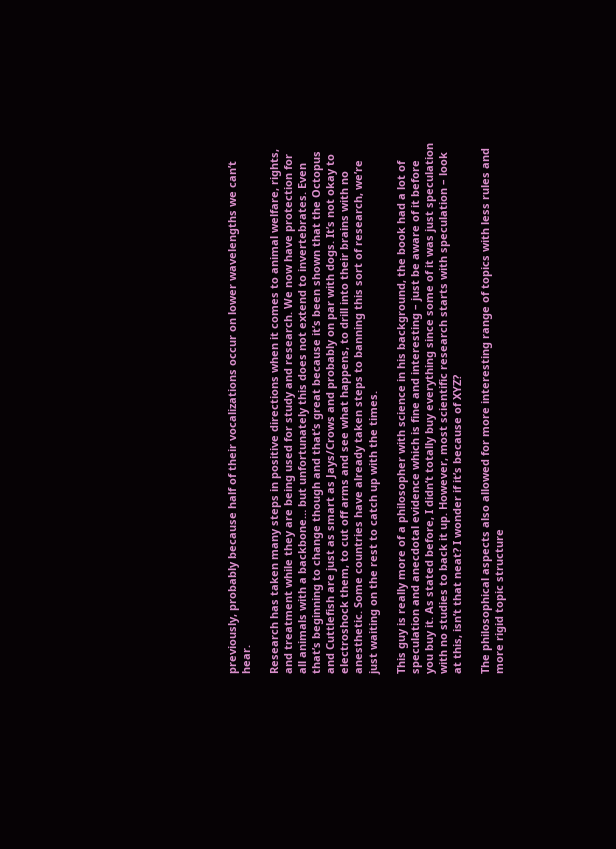previously, probably because half of their vocalizations occur on lower wavelengths we can’t hear.

Research has taken many steps in positive directions when it comes to animal welfare, rights, and treatment while they are being used for study and research. We now have protection for all animals with a backbone… but unfortunately this does not extend to invertebrates. Even that’s beginning to change though and that’s great because it’s been shown that the Octopus and Cuttlefish are just as smart as Jays/Crows and probably on par with dogs. It’s not okay to electroshock them, to cut off arms and see what happens, to drill into their brains with no anesthetic. Some countries have already taken steps to banning this sort of research, we’re just waiting on the rest to catch up with the times.

This guy is really more of a philosopher with science in his background, the book had a lot of speculation and anecdotal evidence which is fine and interesting – just be aware of it before you buy it. As stated before, I didn’t totally buy everything since some of it was just speculation with no studies to back it up. However, most scientific research starts with speculation – look at this, isn’t that neat? I wonder if it’s because of XYZ?

The philosophical aspects also allowed for more interesting range of topics with less rules and more rigid topic structure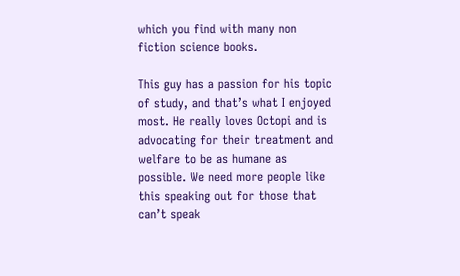which you find with many non fiction science books.

This guy has a passion for his topic of study, and that’s what I enjoyed most. He really loves Octopi and is advocating for their treatment and welfare to be as humane as possible. We need more people like this speaking out for those that can’t speak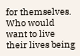for themselves. Who would want to live their lives being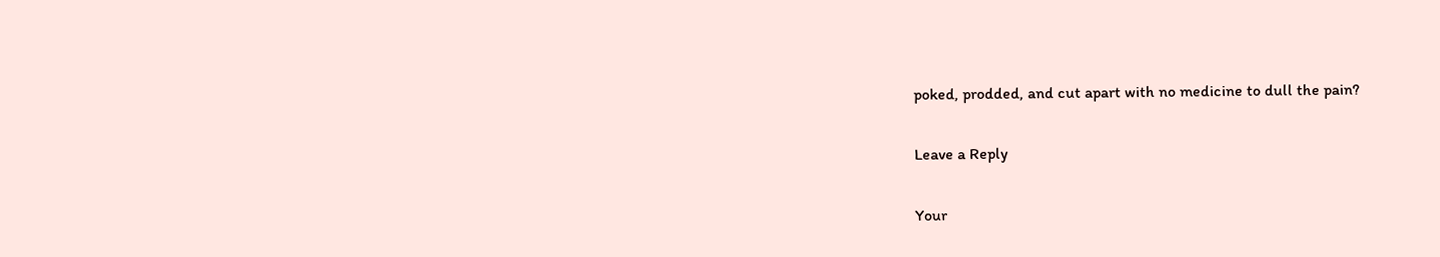poked, prodded, and cut apart with no medicine to dull the pain?

Leave a Reply

Your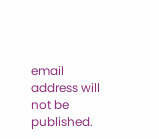email address will not be published.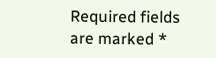Required fields are marked *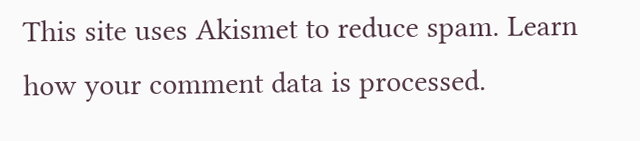This site uses Akismet to reduce spam. Learn how your comment data is processed.